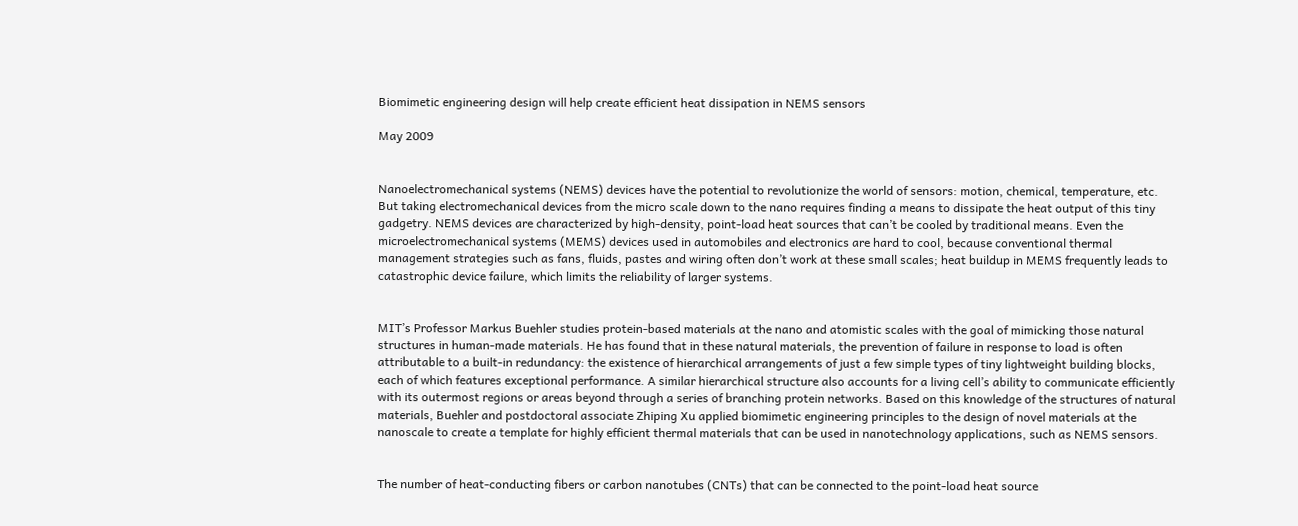Biomimetic engineering design will help create efficient heat dissipation in NEMS sensors

May 2009


Nanoelectromechanical systems (NEMS) devices have the potential to revolutionize the world of sensors: motion, chemical, temperature, etc. But taking electromechanical devices from the micro scale down to the nano requires finding a means to dissipate the heat output of this tiny gadgetry. NEMS devices are characterized by high-density, point-load heat sources that can’t be cooled by traditional means. Even the microelectromechanical systems (MEMS) devices used in automobiles and electronics are hard to cool, because conventional thermal management strategies such as fans, fluids, pastes and wiring often don’t work at these small scales; heat buildup in MEMS frequently leads to catastrophic device failure, which limits the reliability of larger systems.


MIT’s Professor Markus Buehler studies protein-based materials at the nano and atomistic scales with the goal of mimicking those natural structures in human-made materials. He has found that in these natural materials, the prevention of failure in response to load is often attributable to a built-in redundancy: the existence of hierarchical arrangements of just a few simple types of tiny lightweight building blocks, each of which features exceptional performance. A similar hierarchical structure also accounts for a living cell’s ability to communicate efficiently with its outermost regions or areas beyond through a series of branching protein networks. Based on this knowledge of the structures of natural materials, Buehler and postdoctoral associate Zhiping Xu applied biomimetic engineering principles to the design of novel materials at the nanoscale to create a template for highly efficient thermal materials that can be used in nanotechnology applications, such as NEMS sensors.


The number of heat-conducting fibers or carbon nanotubes (CNTs) that can be connected to the point-load heat source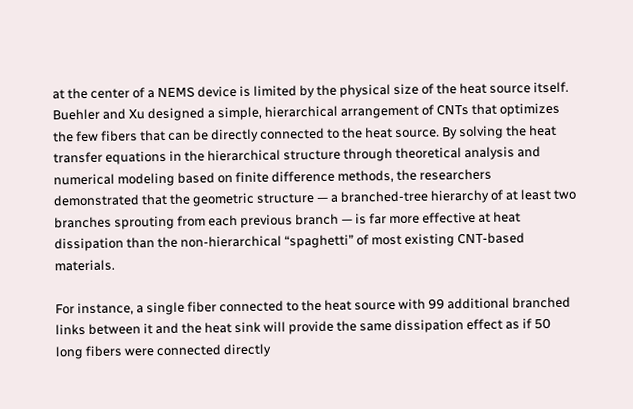at the center of a NEMS device is limited by the physical size of the heat source itself. Buehler and Xu designed a simple, hierarchical arrangement of CNTs that optimizes the few fibers that can be directly connected to the heat source. By solving the heat transfer equations in the hierarchical structure through theoretical analysis and numerical modeling based on finite difference methods, the researchers demonstrated that the geometric structure — a branched-tree hierarchy of at least two branches sprouting from each previous branch — is far more effective at heat dissipation than the non-hierarchical “spaghetti” of most existing CNT-based materials.

For instance, a single fiber connected to the heat source with 99 additional branched links between it and the heat sink will provide the same dissipation effect as if 50 long fibers were connected directly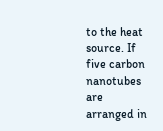to the heat source. If five carbon nanotubes are arranged in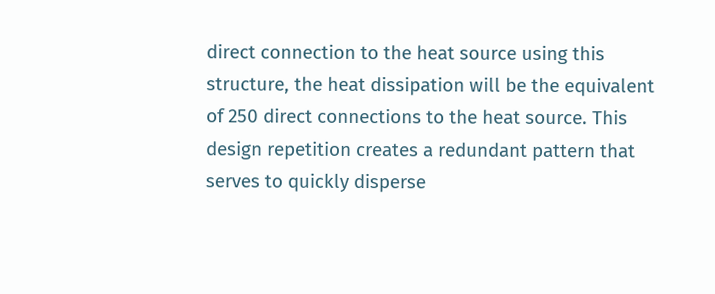direct connection to the heat source using this structure, the heat dissipation will be the equivalent of 250 direct connections to the heat source. This design repetition creates a redundant pattern that serves to quickly disperse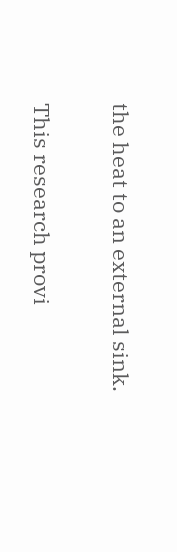the heat to an external sink.


This research provi